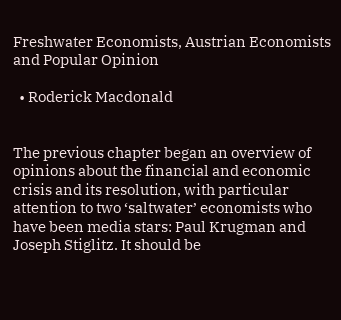Freshwater Economists, Austrian Economists and Popular Opinion

  • Roderick Macdonald


The previous chapter began an overview of opinions about the financial and economic crisis and its resolution, with particular attention to two ‘saltwater’ economists who have been media stars: Paul Krugman and Joseph Stiglitz. It should be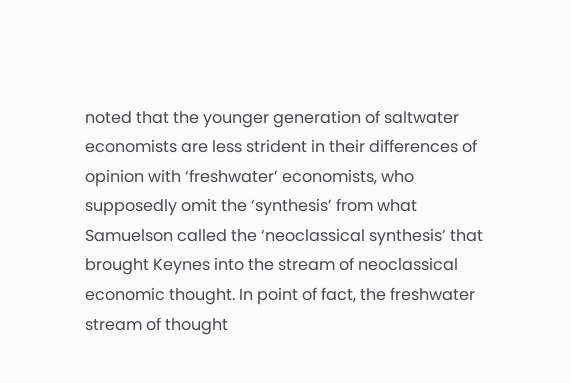noted that the younger generation of saltwater economists are less strident in their differences of opinion with ‘freshwater’ economists, who supposedly omit the ‘synthesis’ from what Samuelson called the ‘neoclassical synthesis’ that brought Keynes into the stream of neoclassical economic thought. In point of fact, the freshwater stream of thought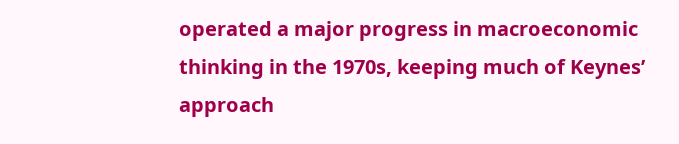operated a major progress in macroeconomic thinking in the 1970s, keeping much of Keynes’ approach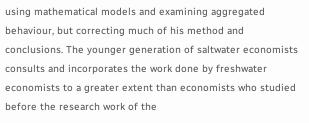using mathematical models and examining aggregated behaviour, but correcting much of his method and conclusions. The younger generation of saltwater economists consults and incorporates the work done by freshwater economists to a greater extent than economists who studied before the research work of the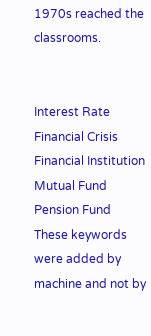1970s reached the classrooms.


Interest Rate Financial Crisis Financial Institution Mutual Fund Pension Fund
These keywords were added by machine and not by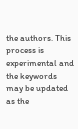the authors. This process is experimental and the keywords may be updated as the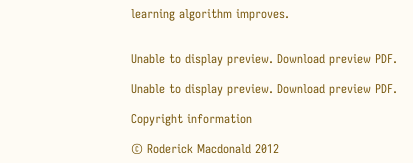learning algorithm improves.


Unable to display preview. Download preview PDF.

Unable to display preview. Download preview PDF.

Copyright information

© Roderick Macdonald 2012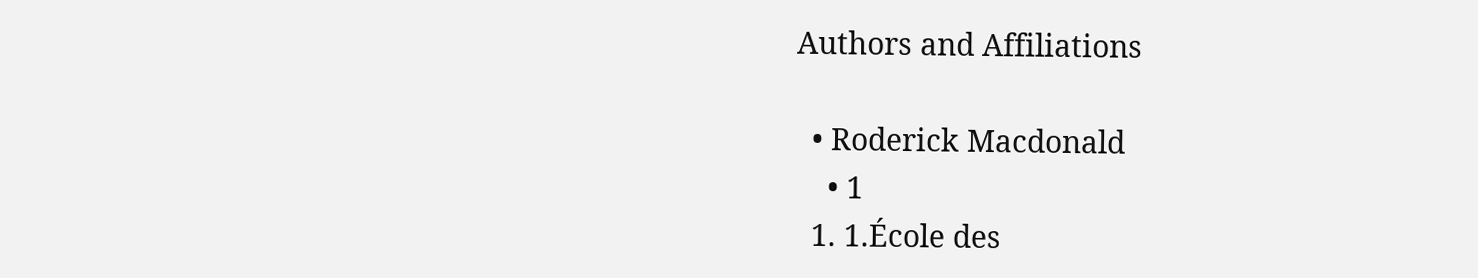Authors and Affiliations

  • Roderick Macdonald
    • 1
  1. 1.École des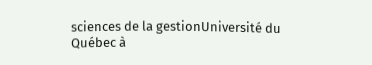sciences de la gestionUniversité du Québec à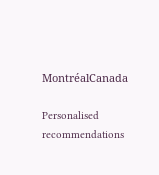MontréalCanada

Personalised recommendations